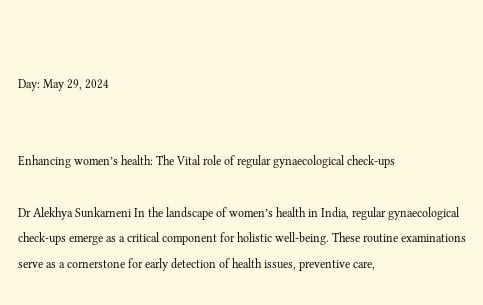Day: May 29, 2024


Enhancing women’s health: The Vital role of regular gynaecological check-ups

Dr Alekhya Sunkarneni In the landscape of women’s health in India, regular gynaecological check-ups emerge as a critical component for holistic well-being. These routine examinations serve as a cornerstone for early detection of health issues, preventive care,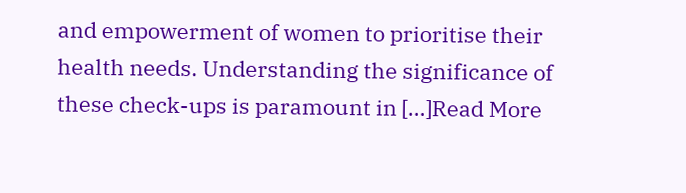and empowerment of women to prioritise their health needs. Understanding the significance of these check-ups is paramount in […]Read More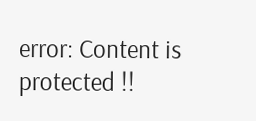error: Content is protected !!